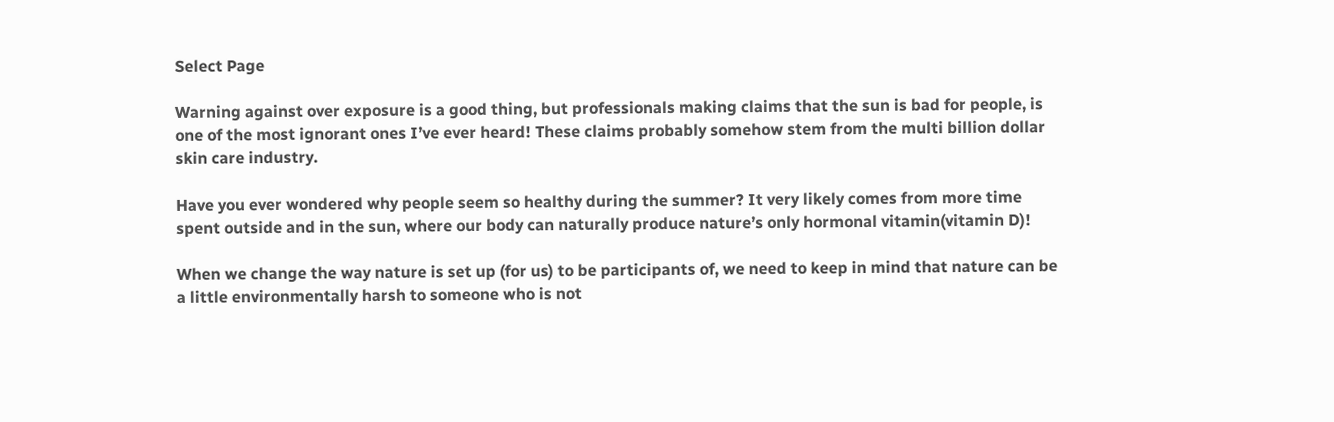Select Page

Warning against over exposure is a good thing, but professionals making claims that the sun is bad for people, is one of the most ignorant ones I’ve ever heard! These claims probably somehow stem from the multi billion dollar skin care industry.

Have you ever wondered why people seem so healthy during the summer? It very likely comes from more time spent outside and in the sun, where our body can naturally produce nature’s only hormonal vitamin(vitamin D)!

When we change the way nature is set up (for us) to be participants of, we need to keep in mind that nature can be a little environmentally harsh to someone who is not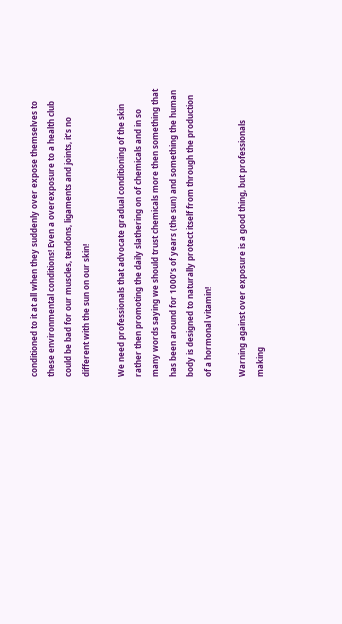conditioned to it at all when they suddenly over expose themselves to these environmental conditions! Even a overexposure to a health club could be bad for our muscles, tendons, ligaments and joints, it’s no different with the sun on our skin!

We need professionals that advocate gradual conditioning of the skin rather then promoting the daily slathering on of chemicals and in so many words saying we should trust chemicals more then something that has been around for 1000’s of years (the sun) and something the human body is designed to naturally protect itself from through the production of a hormonal vitamin!

Warning against over exposure is a good thing, but professionals making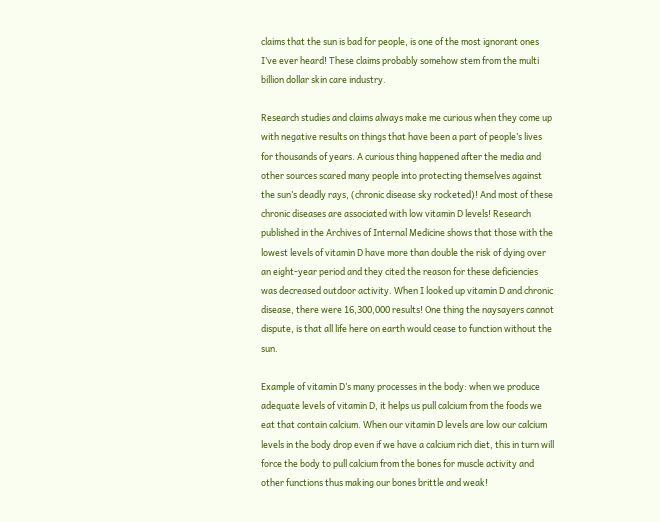claims that the sun is bad for people, is one of the most ignorant ones I’ve ever heard! These claims probably somehow stem from the multi billion dollar skin care industry.

Research studies and claims always make me curious when they come up with negative results on things that have been a part of people’s lives for thousands of years. A curious thing happened after the media and other sources scared many people into protecting themselves against the sun’s deadly rays, (chronic disease sky rocketed)! And most of these chronic diseases are associated with low vitamin D levels! Research published in the Archives of Internal Medicine shows that those with the lowest levels of vitamin D have more than double the risk of dying over an eight-year period and they cited the reason for these deficiencies was decreased outdoor activity. When I looked up vitamin D and chronic disease, there were 16,300,000 results! One thing the naysayers cannot dispute, is that all life here on earth would cease to function without the sun.

Example of vitamin D’s many processes in the body: when we produce adequate levels of vitamin D, it helps us pull calcium from the foods we eat that contain calcium. When our vitamin D levels are low our calcium levels in the body drop even if we have a calcium rich diet, this in turn will force the body to pull calcium from the bones for muscle activity and other functions thus making our bones brittle and weak!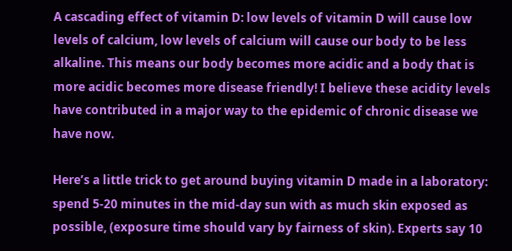A cascading effect of vitamin D: low levels of vitamin D will cause low levels of calcium, low levels of calcium will cause our body to be less alkaline. This means our body becomes more acidic and a body that is more acidic becomes more disease friendly! I believe these acidity levels have contributed in a major way to the epidemic of chronic disease we have now.

Here’s a little trick to get around buying vitamin D made in a laboratory: spend 5-20 minutes in the mid-day sun with as much skin exposed as possible, (exposure time should vary by fairness of skin). Experts say 10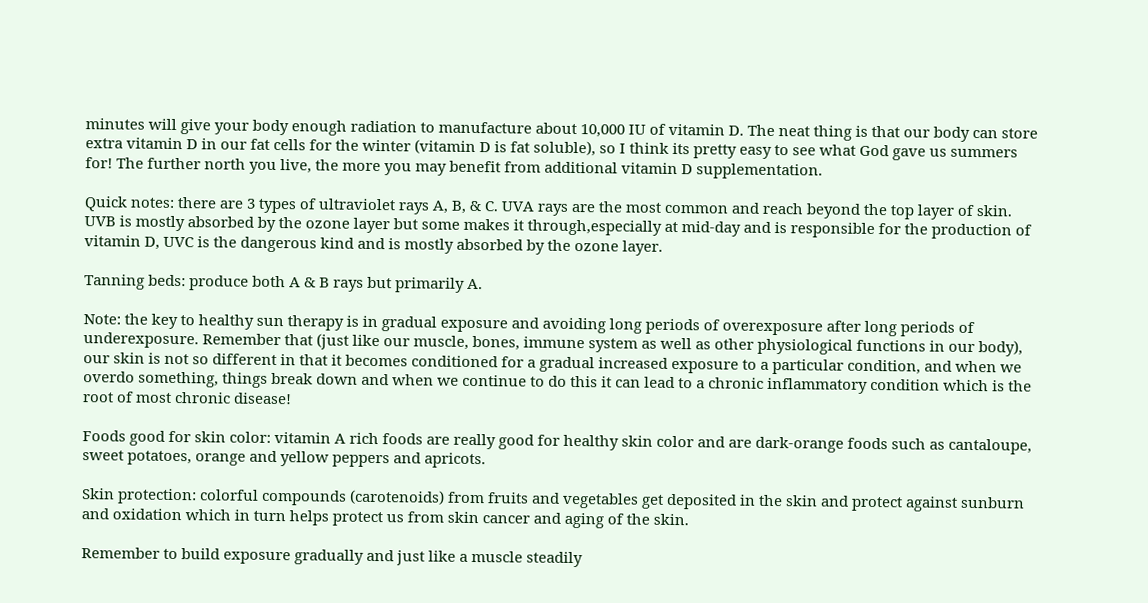minutes will give your body enough radiation to manufacture about 10,000 IU of vitamin D. The neat thing is that our body can store extra vitamin D in our fat cells for the winter (vitamin D is fat soluble), so I think its pretty easy to see what God gave us summers for! The further north you live, the more you may benefit from additional vitamin D supplementation.

Quick notes: there are 3 types of ultraviolet rays A, B, & C. UVA rays are the most common and reach beyond the top layer of skin. UVB is mostly absorbed by the ozone layer but some makes it through,especially at mid-day and is responsible for the production of vitamin D, UVC is the dangerous kind and is mostly absorbed by the ozone layer.

Tanning beds: produce both A & B rays but primarily A.

Note: the key to healthy sun therapy is in gradual exposure and avoiding long periods of overexposure after long periods of underexposure. Remember that (just like our muscle, bones, immune system as well as other physiological functions in our body), our skin is not so different in that it becomes conditioned for a gradual increased exposure to a particular condition, and when we overdo something, things break down and when we continue to do this it can lead to a chronic inflammatory condition which is the root of most chronic disease!

Foods good for skin color: vitamin A rich foods are really good for healthy skin color and are dark-orange foods such as cantaloupe, sweet potatoes, orange and yellow peppers and apricots.

Skin protection: colorful compounds (carotenoids) from fruits and vegetables get deposited in the skin and protect against sunburn and oxidation which in turn helps protect us from skin cancer and aging of the skin.

Remember to build exposure gradually and just like a muscle steadily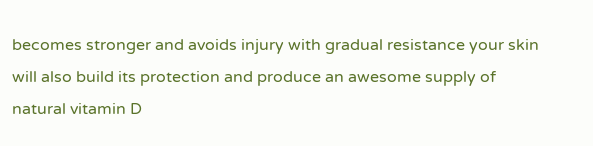becomes stronger and avoids injury with gradual resistance your skin will also build its protection and produce an awesome supply of natural vitamin D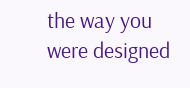the way you were designed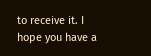to receive it. I hope you have a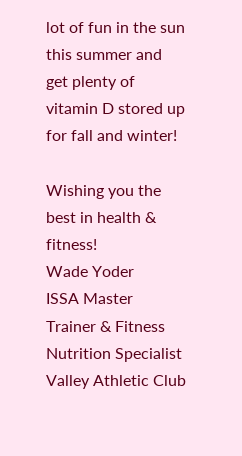lot of fun in the sun this summer and get plenty of vitamin D stored up for fall and winter!

Wishing you the best in health & fitness!
Wade Yoder
ISSA Master Trainer & Fitness Nutrition Specialist
Valley Athletic Club